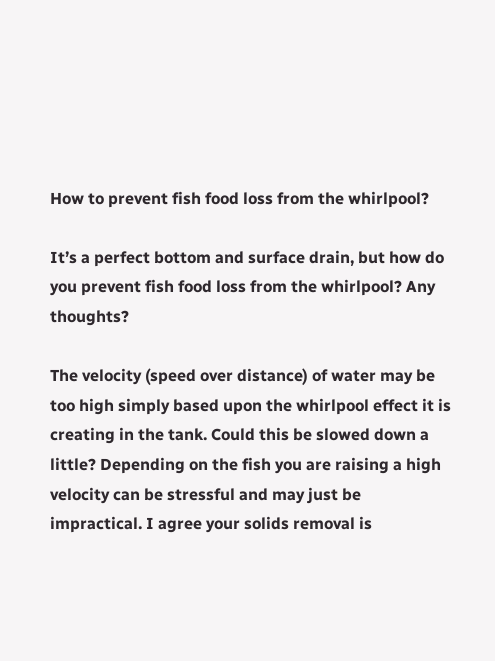How to prevent fish food loss from the whirlpool?

It’s a perfect bottom and surface drain, but how do you prevent fish food loss from the whirlpool? Any thoughts?

The velocity (speed over distance) of water may be too high simply based upon the whirlpool effect it is creating in the tank. Could this be slowed down a little? Depending on the fish you are raising a high velocity can be stressful and may just be impractical. I agree your solids removal is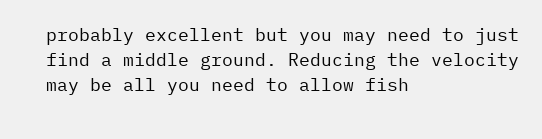probably excellent but you may need to just find a middle ground. Reducing the velocity may be all you need to allow fish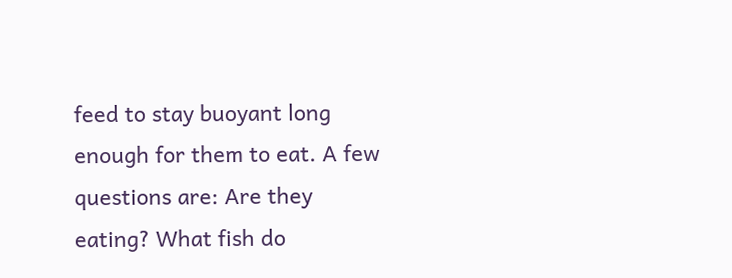feed to stay buoyant long enough for them to eat. A few questions are: Are they eating? What fish do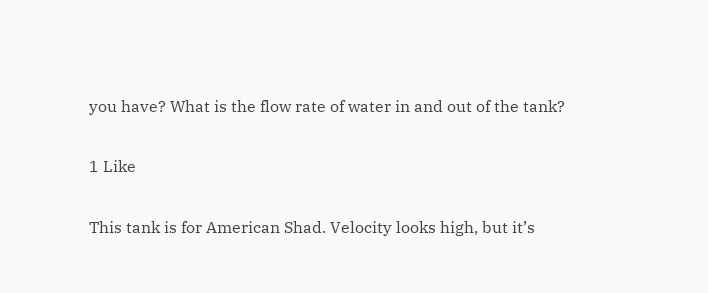you have? What is the flow rate of water in and out of the tank?

1 Like

This tank is for American Shad. Velocity looks high, but it’s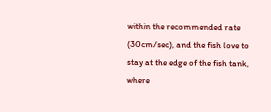within the recommended rate (30cm/sec), and the fish love to stay at the edge of the fish tank, where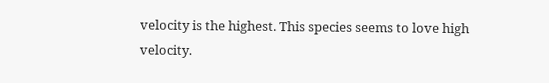velocity is the highest. This species seems to love high velocity.